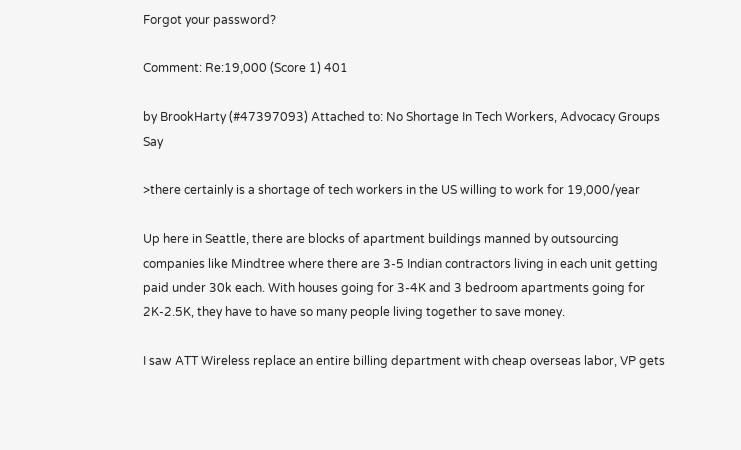Forgot your password?

Comment: Re:19,000 (Score 1) 401

by BrookHarty (#47397093) Attached to: No Shortage In Tech Workers, Advocacy Groups Say

>there certainly is a shortage of tech workers in the US willing to work for 19,000/year

Up here in Seattle, there are blocks of apartment buildings manned by outsourcing companies like Mindtree where there are 3-5 Indian contractors living in each unit getting paid under 30k each. With houses going for 3-4K and 3 bedroom apartments going for 2K-2.5K, they have to have so many people living together to save money.

I saw ATT Wireless replace an entire billing department with cheap overseas labor, VP gets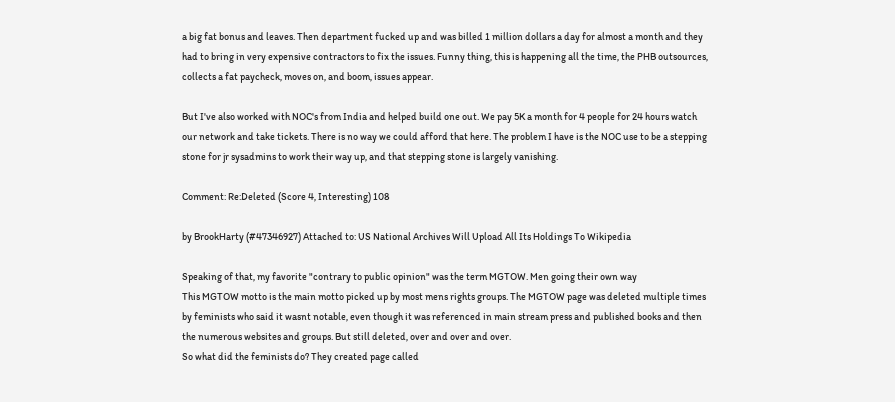a big fat bonus and leaves. Then department fucked up and was billed 1 million dollars a day for almost a month and they had to bring in very expensive contractors to fix the issues. Funny thing, this is happening all the time, the PHB outsources, collects a fat paycheck, moves on, and boom, issues appear.

But I've also worked with NOC's from India and helped build one out. We pay 5K a month for 4 people for 24 hours watch our network and take tickets. There is no way we could afford that here. The problem I have is the NOC use to be a stepping stone for jr sysadmins to work their way up, and that stepping stone is largely vanishing.

Comment: Re:Deleted (Score 4, Interesting) 108

by BrookHarty (#47346927) Attached to: US National Archives Will Upload All Its Holdings To Wikipedia

Speaking of that, my favorite "contrary to public opinion" was the term MGTOW. Men going their own way
This MGTOW motto is the main motto picked up by most mens rights groups. The MGTOW page was deleted multiple times by feminists who said it wasnt notable, even though it was referenced in main stream press and published books and then the numerous websites and groups. But still deleted, over and over and over.
So what did the feminists do? They created page called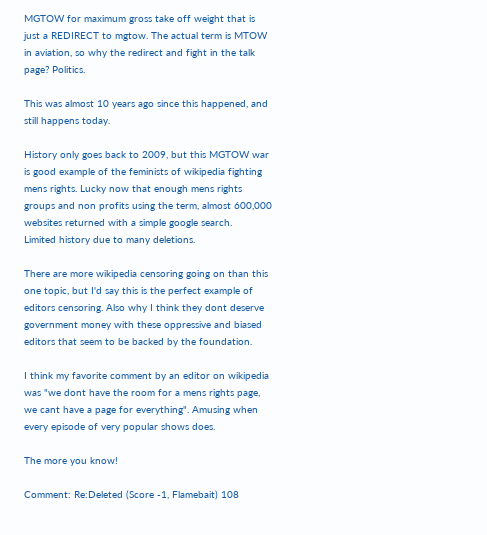MGTOW for maximum gross take off weight that is just a REDIRECT to mgtow. The actual term is MTOW in aviation, so why the redirect and fight in the talk page? Politics.

This was almost 10 years ago since this happened, and still happens today.

History only goes back to 2009, but this MGTOW war is good example of the feminists of wikipedia fighting mens rights. Lucky now that enough mens rights groups and non profits using the term, almost 600,000 websites returned with a simple google search.
Limited history due to many deletions.

There are more wikipedia censoring going on than this one topic, but I'd say this is the perfect example of editors censoring. Also why I think they dont deserve government money with these oppressive and biased editors that seem to be backed by the foundation.

I think my favorite comment by an editor on wikipedia was "we dont have the room for a mens rights page, we cant have a page for everything". Amusing when every episode of very popular shows does.

The more you know!

Comment: Re:Deleted (Score -1, Flamebait) 108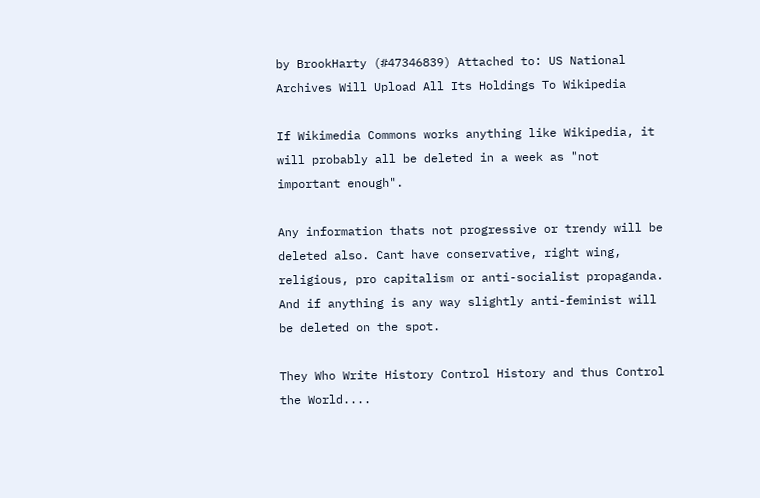by BrookHarty (#47346839) Attached to: US National Archives Will Upload All Its Holdings To Wikipedia

If Wikimedia Commons works anything like Wikipedia, it will probably all be deleted in a week as "not important enough".

Any information thats not progressive or trendy will be deleted also. Cant have conservative, right wing, religious, pro capitalism or anti-socialist propaganda. And if anything is any way slightly anti-feminist will be deleted on the spot.

They Who Write History Control History and thus Control the World....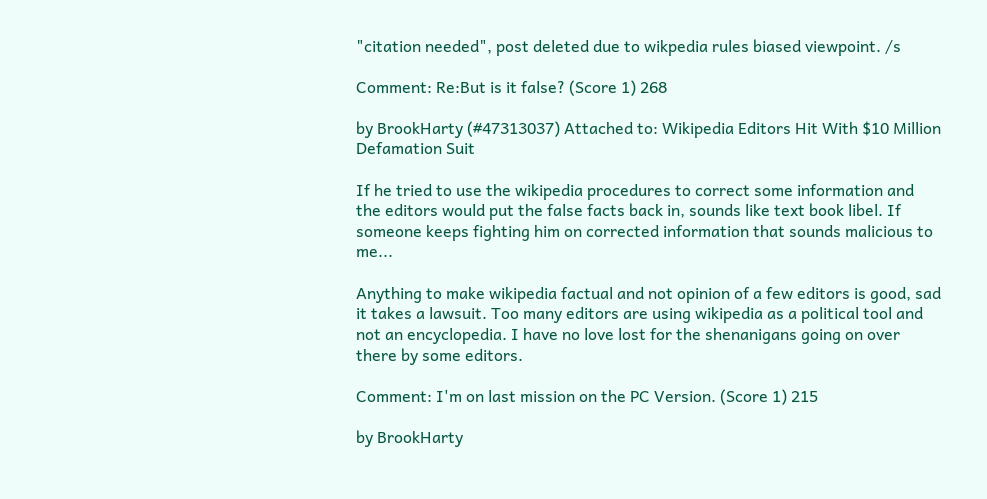"citation needed", post deleted due to wikpedia rules biased viewpoint. /s

Comment: Re:But is it false? (Score 1) 268

by BrookHarty (#47313037) Attached to: Wikipedia Editors Hit With $10 Million Defamation Suit

If he tried to use the wikipedia procedures to correct some information and the editors would put the false facts back in, sounds like text book libel. If someone keeps fighting him on corrected information that sounds malicious to me...

Anything to make wikipedia factual and not opinion of a few editors is good, sad it takes a lawsuit. Too many editors are using wikipedia as a political tool and not an encyclopedia. I have no love lost for the shenanigans going on over there by some editors.

Comment: I'm on last mission on the PC Version. (Score 1) 215

by BrookHarty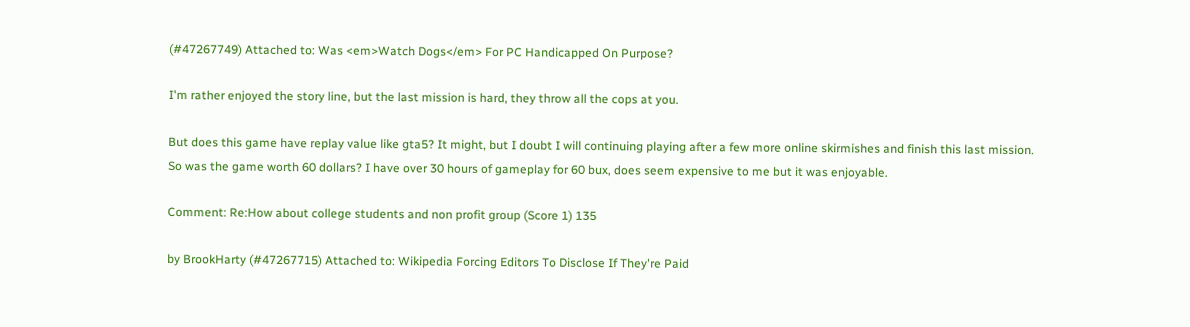(#47267749) Attached to: Was <em>Watch Dogs</em> For PC Handicapped On Purpose?

I'm rather enjoyed the story line, but the last mission is hard, they throw all the cops at you.

But does this game have replay value like gta5? It might, but I doubt I will continuing playing after a few more online skirmishes and finish this last mission.
So was the game worth 60 dollars? I have over 30 hours of gameplay for 60 bux, does seem expensive to me but it was enjoyable.

Comment: Re:How about college students and non profit group (Score 1) 135

by BrookHarty (#47267715) Attached to: Wikipedia Forcing Editors To Disclose If They're Paid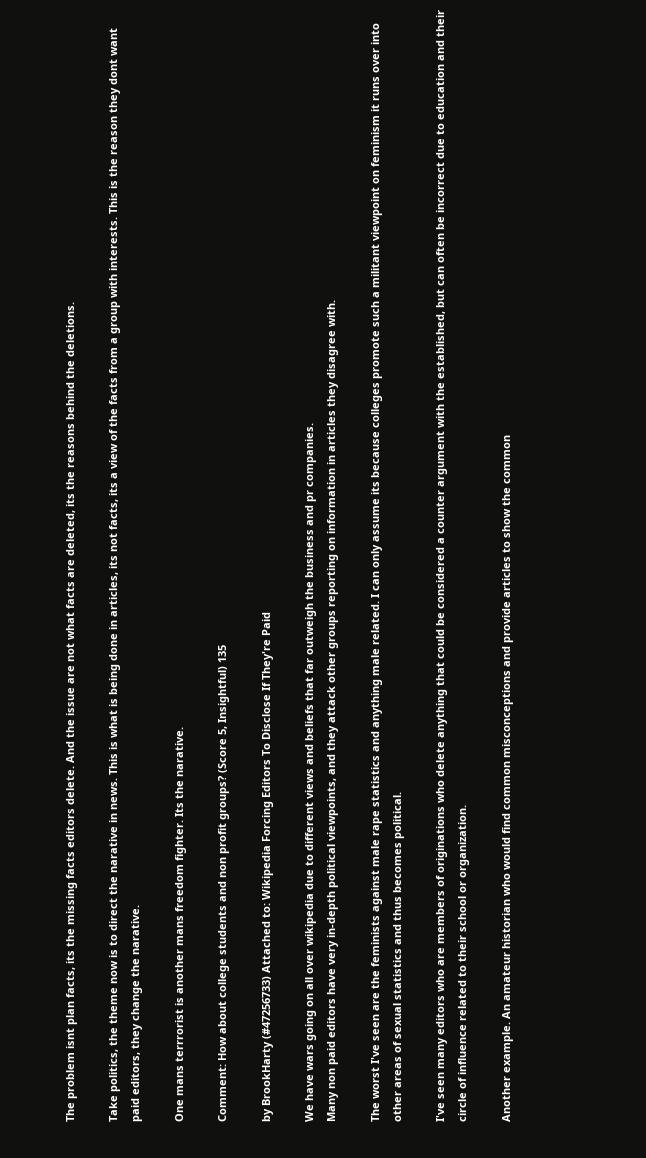The problem isnt plan facts, its the missing facts editors delete. And the issue are not what facts are deleted, its the reasons behind the deletions.

Take politics, the theme now is to direct the narative in news. This is what is being done in articles, its not facts, its a view of the facts from a group with interests. This is the reason they dont want paid editors, they change the narative.

One mans terrrorist is another mans freedom fighter. Its the narative.

Comment: How about college students and non profit groups? (Score 5, Insightful) 135

by BrookHarty (#47256733) Attached to: Wikipedia Forcing Editors To Disclose If They're Paid

We have wars going on all over wikipedia due to different views and beliefs that far outweigh the business and pr companies.
Many non paid editors have very in-depth political viewpoints, and they attack other groups reporting on information in articles they disagree with.

The worst I've seen are the feminists against male rape statistics and anything male related. I can only assume its because colleges promote such a militant viewpoint on feminism it runs over into other areas of sexual statistics and thus becomes political.

I've seen many editors who are members of originations who delete anything that could be considered a counter argument with the established, but can often be incorrect due to education and their circle of influence related to their school or organization.

Another example. An amateur historian who would find common misconceptions and provide articles to show the common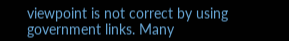viewpoint is not correct by using government links. Many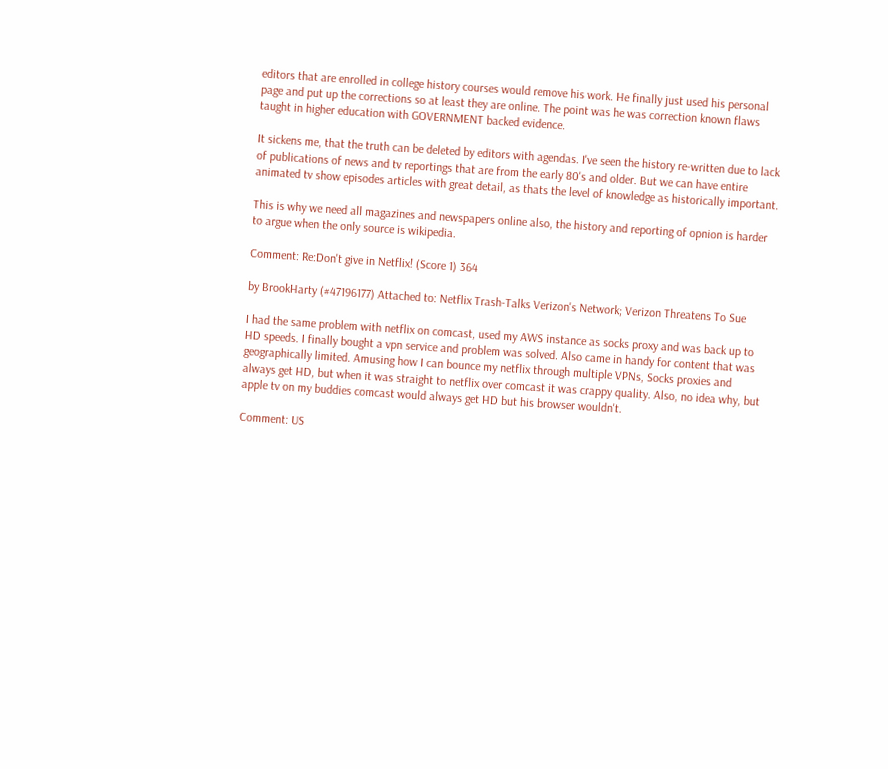editors that are enrolled in college history courses would remove his work. He finally just used his personal page and put up the corrections so at least they are online. The point was he was correction known flaws taught in higher education with GOVERNMENT backed evidence.

It sickens me, that the truth can be deleted by editors with agendas. I've seen the history re-written due to lack of publications of news and tv reportings that are from the early 80's and older. But we can have entire animated tv show episodes articles with great detail, as thats the level of knowledge as historically important.

This is why we need all magazines and newspapers online also, the history and reporting of opnion is harder to argue when the only source is wikipedia.

Comment: Re:Don't give in Netflix! (Score 1) 364

by BrookHarty (#47196177) Attached to: Netflix Trash-Talks Verizon's Network; Verizon Threatens To Sue

I had the same problem with netflix on comcast, used my AWS instance as socks proxy and was back up to HD speeds. I finally bought a vpn service and problem was solved. Also came in handy for content that was geographically limited. Amusing how I can bounce my netflix through multiple VPNs, Socks proxies and always get HD, but when it was straight to netflix over comcast it was crappy quality. Also, no idea why, but apple tv on my buddies comcast would always get HD but his browser wouldn't.

Comment: US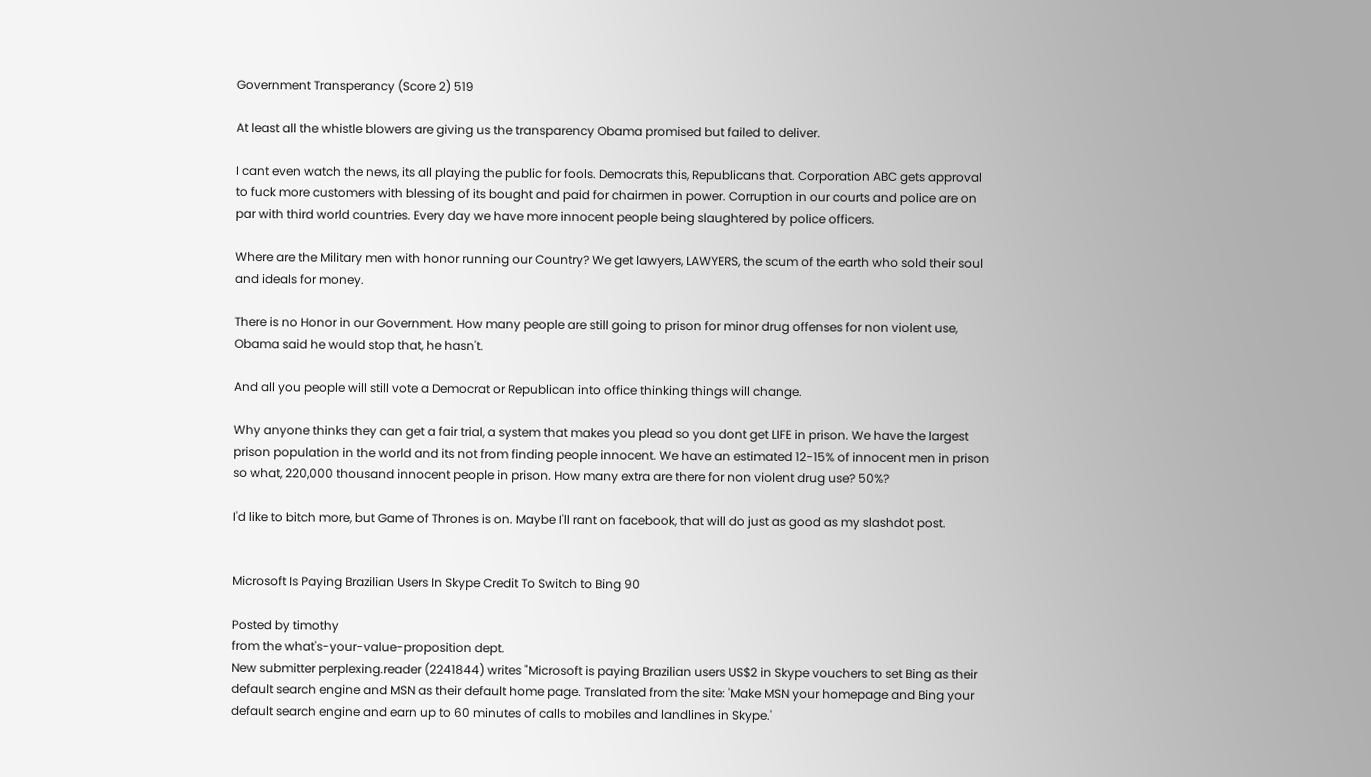Government Transperancy (Score 2) 519

At least all the whistle blowers are giving us the transparency Obama promised but failed to deliver.

I cant even watch the news, its all playing the public for fools. Democrats this, Republicans that. Corporation ABC gets approval to fuck more customers with blessing of its bought and paid for chairmen in power. Corruption in our courts and police are on par with third world countries. Every day we have more innocent people being slaughtered by police officers.

Where are the Military men with honor running our Country? We get lawyers, LAWYERS, the scum of the earth who sold their soul and ideals for money.

There is no Honor in our Government. How many people are still going to prison for minor drug offenses for non violent use, Obama said he would stop that, he hasn't.

And all you people will still vote a Democrat or Republican into office thinking things will change.

Why anyone thinks they can get a fair trial, a system that makes you plead so you dont get LIFE in prison. We have the largest prison population in the world and its not from finding people innocent. We have an estimated 12-15% of innocent men in prison so what, 220,000 thousand innocent people in prison. How many extra are there for non violent drug use? 50%?

I'd like to bitch more, but Game of Thrones is on. Maybe I'll rant on facebook, that will do just as good as my slashdot post.


Microsoft Is Paying Brazilian Users In Skype Credit To Switch to Bing 90

Posted by timothy
from the what's-your-value-proposition dept.
New submitter perplexing.reader (2241844) writes "Microsoft is paying Brazilian users US$2 in Skype vouchers to set Bing as their default search engine and MSN as their default home page. Translated from the site: 'Make MSN your homepage and Bing your default search engine and earn up to 60 minutes of calls to mobiles and landlines in Skype.'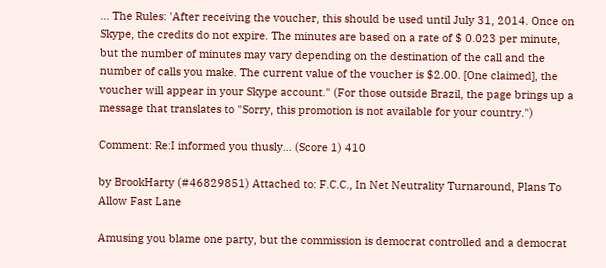... The Rules: 'After receiving the voucher, this should be used until July 31, 2014. Once on Skype, the credits do not expire. The minutes are based on a rate of $ 0.023 per minute, but the number of minutes may vary depending on the destination of the call and the number of calls you make. The current value of the voucher is $2.00. [One claimed], the voucher will appear in your Skype account." (For those outside Brazil, the page brings up a message that translates to "Sorry, this promotion is not available for your country.")

Comment: Re:I informed you thusly... (Score 1) 410

by BrookHarty (#46829851) Attached to: F.C.C., In Net Neutrality Turnaround, Plans To Allow Fast Lane

Amusing you blame one party, but the commission is democrat controlled and a democrat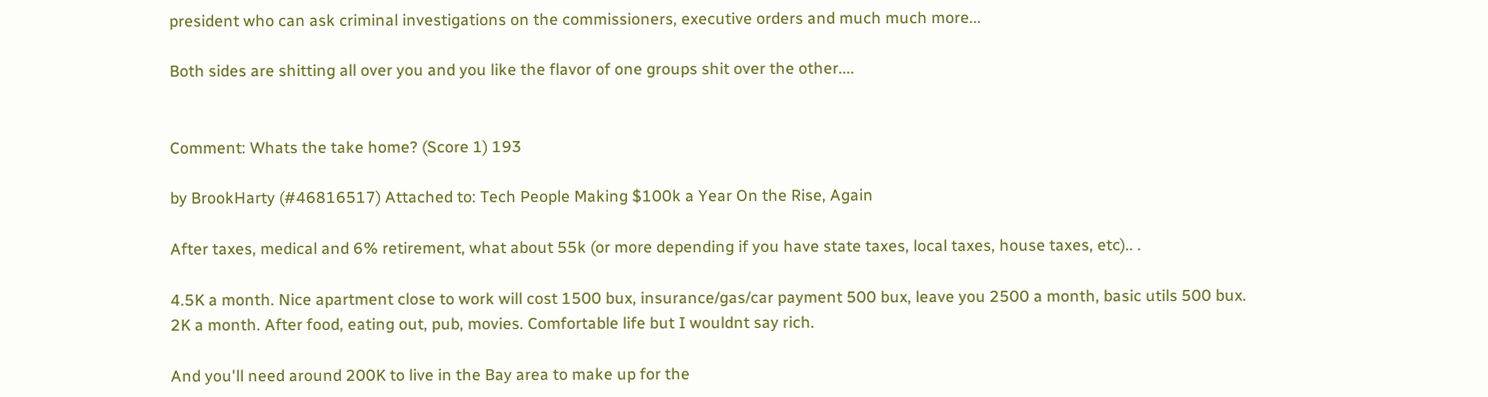president who can ask criminal investigations on the commissioners, executive orders and much much more...

Both sides are shitting all over you and you like the flavor of one groups shit over the other....


Comment: Whats the take home? (Score 1) 193

by BrookHarty (#46816517) Attached to: Tech People Making $100k a Year On the Rise, Again

After taxes, medical and 6% retirement, what about 55k (or more depending if you have state taxes, local taxes, house taxes, etc).. .

4.5K a month. Nice apartment close to work will cost 1500 bux, insurance/gas/car payment 500 bux, leave you 2500 a month, basic utils 500 bux.
2K a month. After food, eating out, pub, movies. Comfortable life but I wouldnt say rich.

And you'll need around 200K to live in the Bay area to make up for the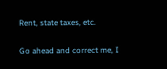Rent, state taxes, etc.

Go ahead and correct me, I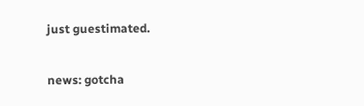just guestimated.

news: gotcha